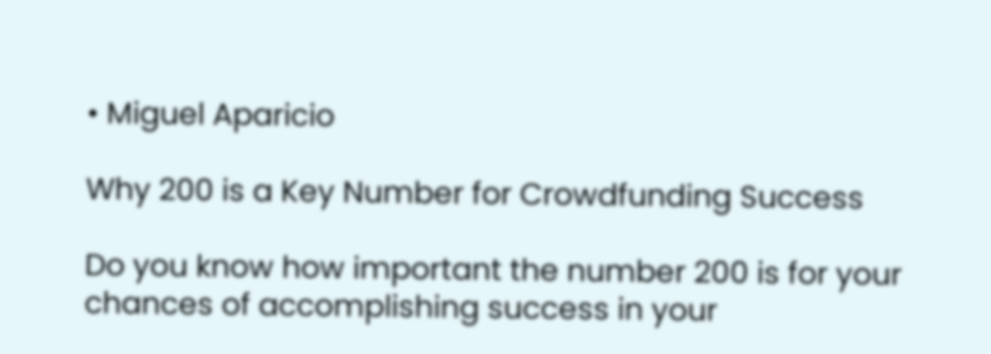• Miguel Aparicio

Why 200 is a Key Number for Crowdfunding Success

Do you know how important the number 200 is for your chances of accomplishing success in your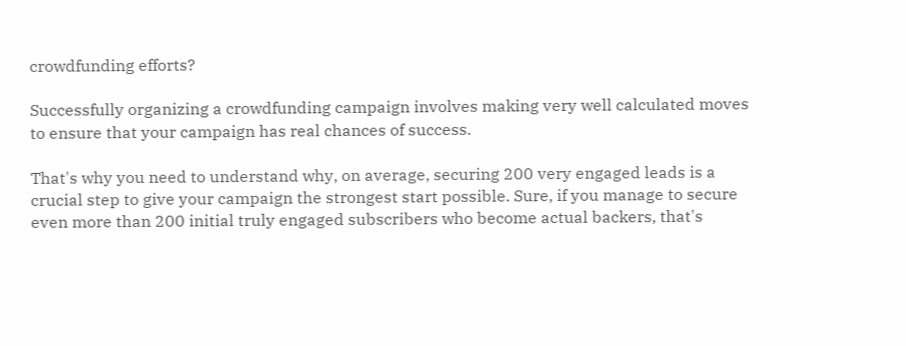crowdfunding efforts?

Successfully organizing a crowdfunding campaign involves making very well calculated moves to ensure that your campaign has real chances of success.

That's why you need to understand why, on average, securing 200 very engaged leads is a crucial step to give your campaign the strongest start possible. Sure, if you manage to secure even more than 200 initial truly engaged subscribers who become actual backers, that's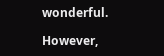wonderful.

However,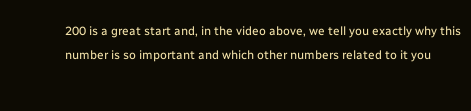200 is a great start and, in the video above, we tell you exactly why this number is so important and which other numbers related to it you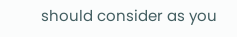should consider as you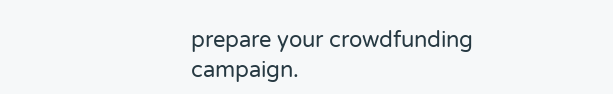prepare your crowdfunding campaign.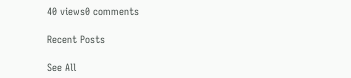40 views0 comments

Recent Posts

See All